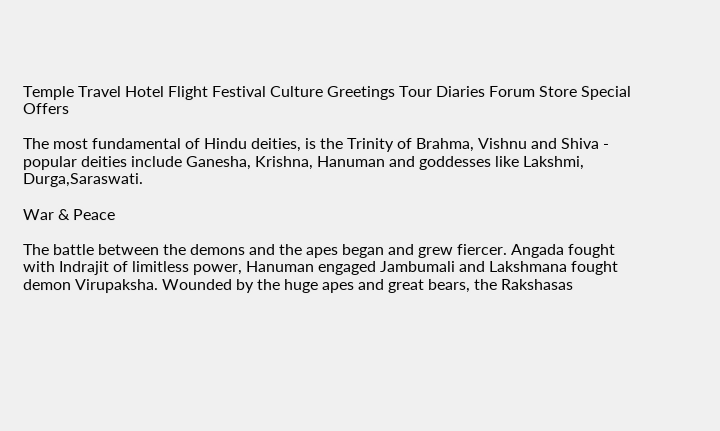Temple Travel Hotel Flight Festival Culture Greetings Tour Diaries Forum Store Special Offers

The most fundamental of Hindu deities, is the Trinity of Brahma, Vishnu and Shiva - popular deities include Ganesha, Krishna, Hanuman and goddesses like Lakshmi, Durga,Saraswati.

War & Peace

The battle between the demons and the apes began and grew fiercer. Angada fought with Indrajit of limitless power, Hanuman engaged Jambumali and Lakshmana fought demon Virupaksha. Wounded by the huge apes and great bears, the Rakshasas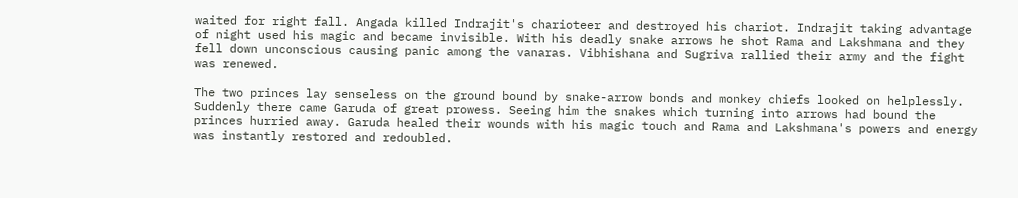waited for right fall. Angada killed Indrajit's charioteer and destroyed his chariot. Indrajit taking advantage of night used his magic and became invisible. With his deadly snake arrows he shot Rama and Lakshmana and they fell down unconscious causing panic among the vanaras. Vibhishana and Sugriva rallied their army and the fight was renewed.

The two princes lay senseless on the ground bound by snake-arrow bonds and monkey chiefs looked on helplessly. Suddenly there came Garuda of great prowess. Seeing him the snakes which turning into arrows had bound the princes hurried away. Garuda healed their wounds with his magic touch and Rama and Lakshmana's powers and energy was instantly restored and redoubled.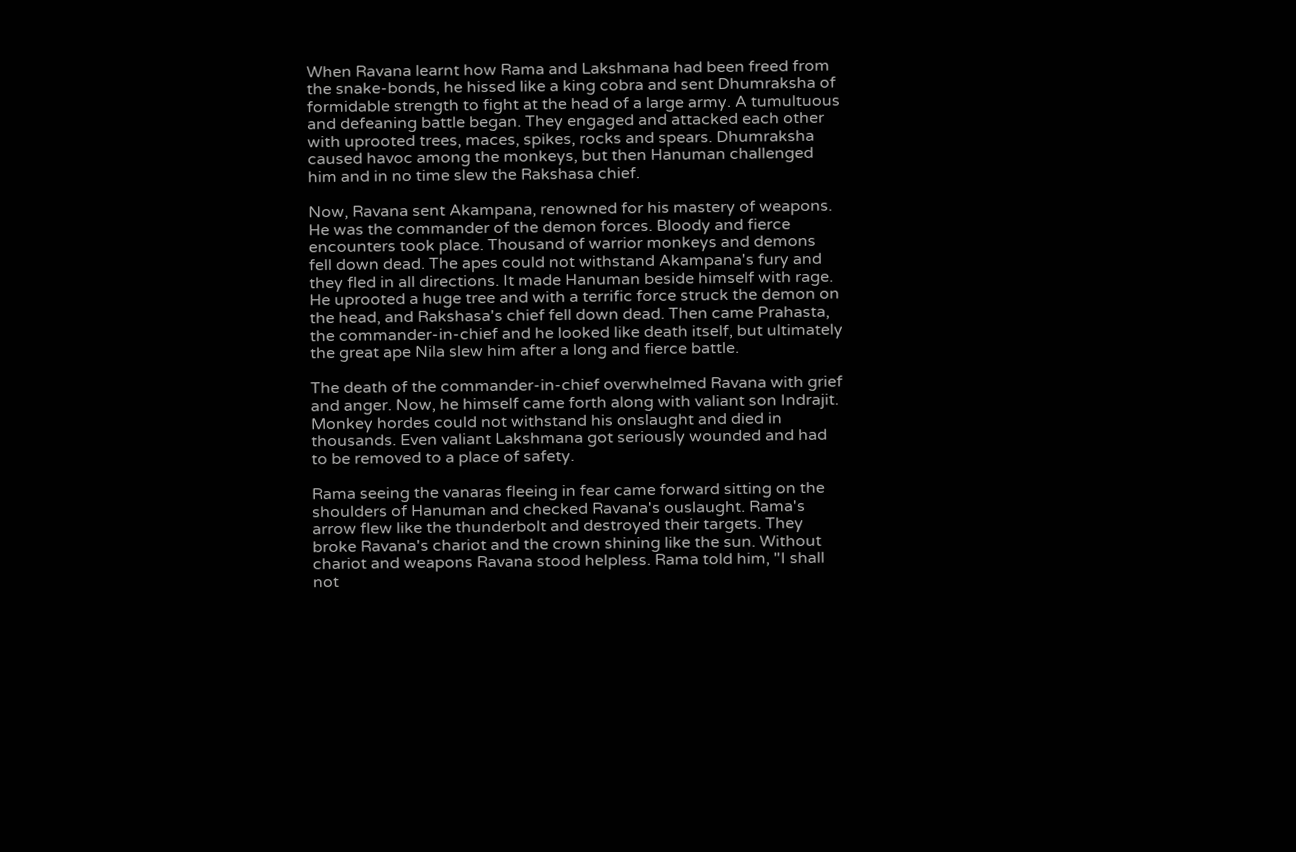When Ravana learnt how Rama and Lakshmana had been freed from the snake-bonds, he hissed like a king cobra and sent Dhumraksha of formidable strength to fight at the head of a large army. A tumultuous and defeaning battle began. They engaged and attacked each other with uprooted trees, maces, spikes, rocks and spears. Dhumraksha caused havoc among the monkeys, but then Hanuman challenged him and in no time slew the Rakshasa chief.

Now, Ravana sent Akampana, renowned for his mastery of weapons. He was the commander of the demon forces. Bloody and fierce encounters took place. Thousand of warrior monkeys and demons fell down dead. The apes could not withstand Akampana's fury and they fled in all directions. It made Hanuman beside himself with rage. He uprooted a huge tree and with a terrific force struck the demon on the head, and Rakshasa's chief fell down dead. Then came Prahasta, the commander-in-chief and he looked like death itself, but ultimately the great ape Nila slew him after a long and fierce battle.

The death of the commander-in-chief overwhelmed Ravana with grief and anger. Now, he himself came forth along with valiant son Indrajit. Monkey hordes could not withstand his onslaught and died in thousands. Even valiant Lakshmana got seriously wounded and had to be removed to a place of safety.

Rama seeing the vanaras fleeing in fear came forward sitting on the shoulders of Hanuman and checked Ravana's ouslaught. Rama's arrow flew like the thunderbolt and destroyed their targets. They broke Ravana's chariot and the crown shining like the sun. Without chariot and weapons Ravana stood helpless. Rama told him, "I shall not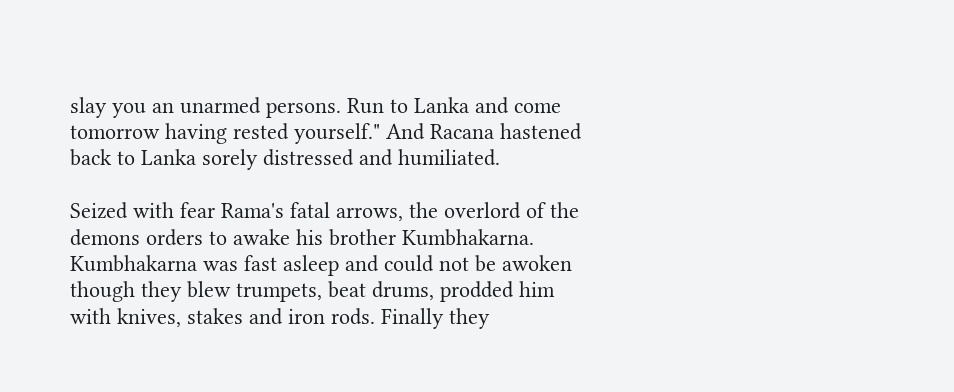slay you an unarmed persons. Run to Lanka and come tomorrow having rested yourself." And Racana hastened back to Lanka sorely distressed and humiliated.

Seized with fear Rama's fatal arrows, the overlord of the demons orders to awake his brother Kumbhakarna. Kumbhakarna was fast asleep and could not be awoken though they blew trumpets, beat drums, prodded him with knives, stakes and iron rods. Finally they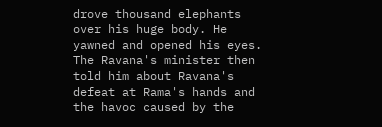drove thousand elephants over his huge body. He yawned and opened his eyes. The Ravana's minister then told him about Ravana's defeat at Rama's hands and the havoc caused by the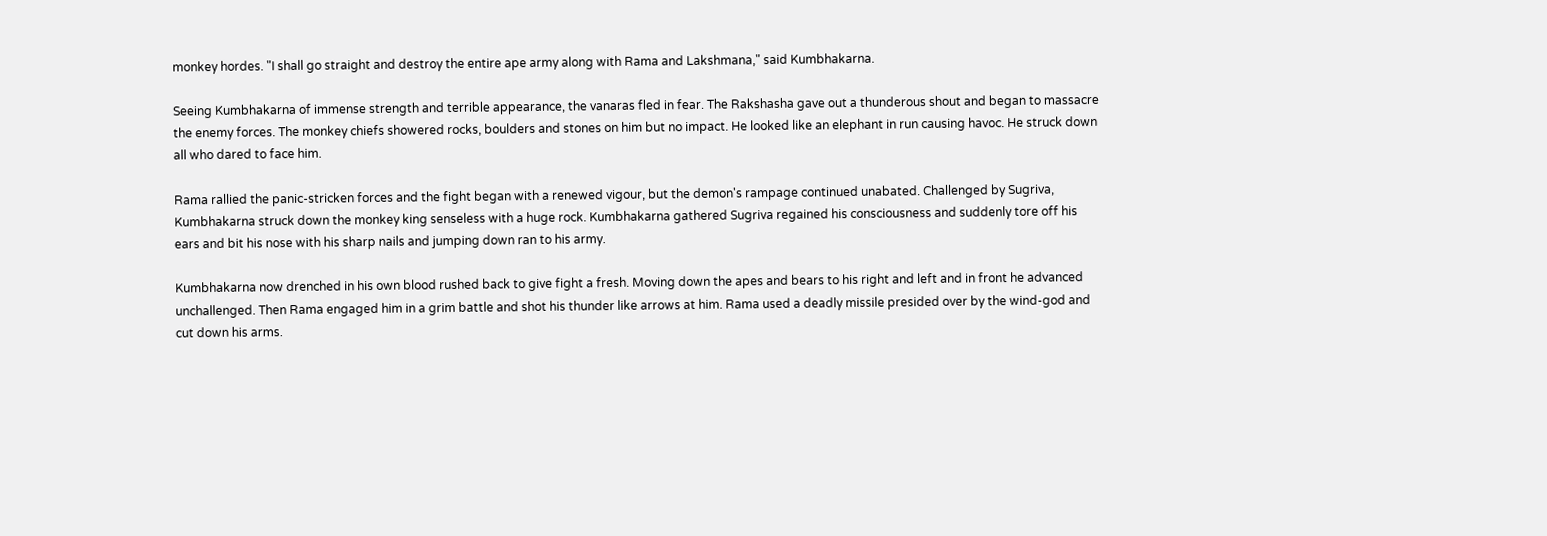monkey hordes. "I shall go straight and destroy the entire ape army along with Rama and Lakshmana," said Kumbhakarna.

Seeing Kumbhakarna of immense strength and terrible appearance, the vanaras fled in fear. The Rakshasha gave out a thunderous shout and began to massacre the enemy forces. The monkey chiefs showered rocks, boulders and stones on him but no impact. He looked like an elephant in run causing havoc. He struck down all who dared to face him.

Rama rallied the panic-stricken forces and the fight began with a renewed vigour, but the demon's rampage continued unabated. Challenged by Sugriva, Kumbhakarna struck down the monkey king senseless with a huge rock. Kumbhakarna gathered Sugriva regained his consciousness and suddenly tore off his ears and bit his nose with his sharp nails and jumping down ran to his army.

Kumbhakarna now drenched in his own blood rushed back to give fight a fresh. Moving down the apes and bears to his right and left and in front he advanced unchallenged. Then Rama engaged him in a grim battle and shot his thunder like arrows at him. Rama used a deadly missile presided over by the wind-god and cut down his arms.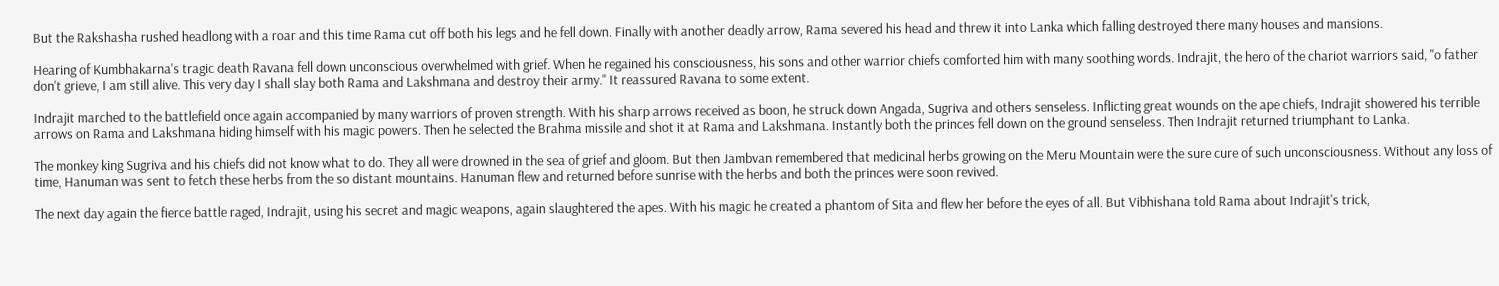But the Rakshasha rushed headlong with a roar and this time Rama cut off both his legs and he fell down. Finally with another deadly arrow, Rama severed his head and threw it into Lanka which falling destroyed there many houses and mansions.

Hearing of Kumbhakarna's tragic death Ravana fell down unconscious overwhelmed with grief. When he regained his consciousness, his sons and other warrior chiefs comforted him with many soothing words. Indrajit, the hero of the chariot warriors said, "o father don't grieve, I am still alive. This very day I shall slay both Rama and Lakshmana and destroy their army." It reassured Ravana to some extent.

Indrajit marched to the battlefield once again accompanied by many warriors of proven strength. With his sharp arrows received as boon, he struck down Angada, Sugriva and others senseless. Inflicting great wounds on the ape chiefs, Indrajit showered his terrible arrows on Rama and Lakshmana hiding himself with his magic powers. Then he selected the Brahma missile and shot it at Rama and Lakshmana. Instantly both the princes fell down on the ground senseless. Then Indrajit returned triumphant to Lanka.

The monkey king Sugriva and his chiefs did not know what to do. They all were drowned in the sea of grief and gloom. But then Jambvan remembered that medicinal herbs growing on the Meru Mountain were the sure cure of such unconsciousness. Without any loss of time, Hanuman was sent to fetch these herbs from the so distant mountains. Hanuman flew and returned before sunrise with the herbs and both the princes were soon revived.

The next day again the fierce battle raged, Indrajit, using his secret and magic weapons, again slaughtered the apes. With his magic he created a phantom of Sita and flew her before the eyes of all. But Vibhishana told Rama about Indrajit's trick,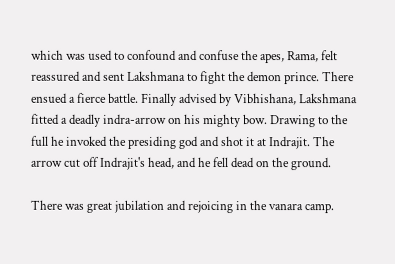which was used to confound and confuse the apes, Rama, felt reassured and sent Lakshmana to fight the demon prince. There ensued a fierce battle. Finally advised by Vibhishana, Lakshmana fitted a deadly indra-arrow on his mighty bow. Drawing to the full he invoked the presiding god and shot it at Indrajit. The arrow cut off Indrajit's head, and he fell dead on the ground.

There was great jubilation and rejoicing in the vanara camp.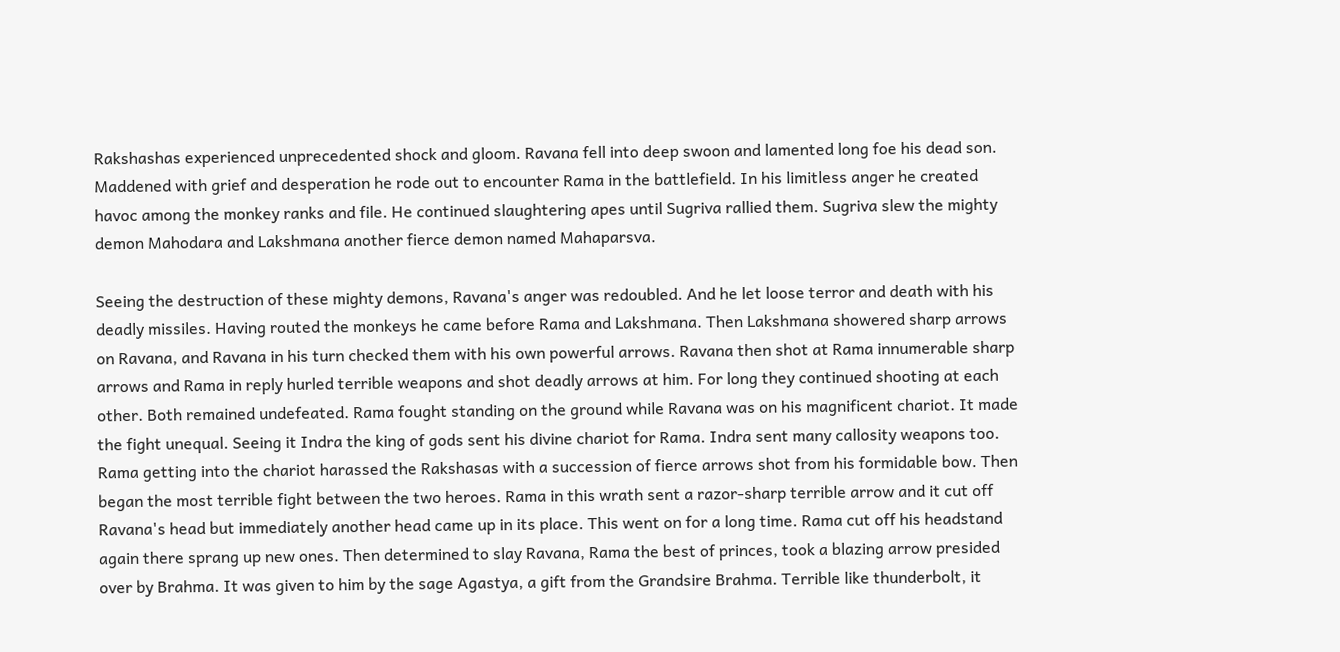Rakshashas experienced unprecedented shock and gloom. Ravana fell into deep swoon and lamented long foe his dead son. Maddened with grief and desperation he rode out to encounter Rama in the battlefield. In his limitless anger he created havoc among the monkey ranks and file. He continued slaughtering apes until Sugriva rallied them. Sugriva slew the mighty demon Mahodara and Lakshmana another fierce demon named Mahaparsva.

Seeing the destruction of these mighty demons, Ravana's anger was redoubled. And he let loose terror and death with his deadly missiles. Having routed the monkeys he came before Rama and Lakshmana. Then Lakshmana showered sharp arrows on Ravana, and Ravana in his turn checked them with his own powerful arrows. Ravana then shot at Rama innumerable sharp arrows and Rama in reply hurled terrible weapons and shot deadly arrows at him. For long they continued shooting at each other. Both remained undefeated. Rama fought standing on the ground while Ravana was on his magnificent chariot. It made the fight unequal. Seeing it Indra the king of gods sent his divine chariot for Rama. Indra sent many callosity weapons too. Rama getting into the chariot harassed the Rakshasas with a succession of fierce arrows shot from his formidable bow. Then began the most terrible fight between the two heroes. Rama in this wrath sent a razor-sharp terrible arrow and it cut off Ravana's head but immediately another head came up in its place. This went on for a long time. Rama cut off his headstand again there sprang up new ones. Then determined to slay Ravana, Rama the best of princes, took a blazing arrow presided over by Brahma. It was given to him by the sage Agastya, a gift from the Grandsire Brahma. Terrible like thunderbolt, it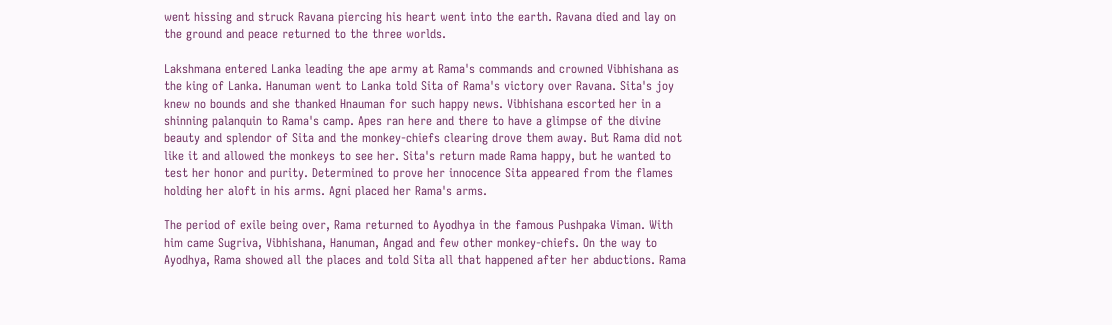went hissing and struck Ravana piercing his heart went into the earth. Ravana died and lay on the ground and peace returned to the three worlds.

Lakshmana entered Lanka leading the ape army at Rama's commands and crowned Vibhishana as the king of Lanka. Hanuman went to Lanka told Sita of Rama's victory over Ravana. Sita's joy knew no bounds and she thanked Hnauman for such happy news. Vibhishana escorted her in a shinning palanquin to Rama's camp. Apes ran here and there to have a glimpse of the divine beauty and splendor of Sita and the monkey-chiefs clearing drove them away. But Rama did not like it and allowed the monkeys to see her. Sita's return made Rama happy, but he wanted to test her honor and purity. Determined to prove her innocence Sita appeared from the flames holding her aloft in his arms. Agni placed her Rama's arms.

The period of exile being over, Rama returned to Ayodhya in the famous Pushpaka Viman. With him came Sugriva, Vibhishana, Hanuman, Angad and few other monkey-chiefs. On the way to Ayodhya, Rama showed all the places and told Sita all that happened after her abductions. Rama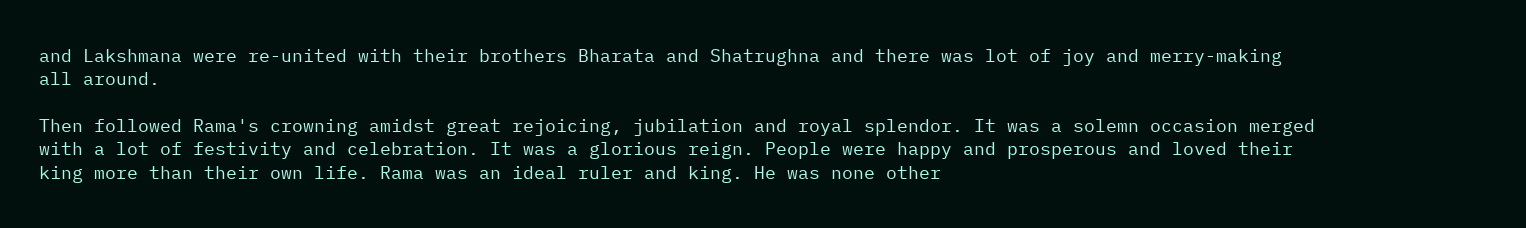and Lakshmana were re-united with their brothers Bharata and Shatrughna and there was lot of joy and merry-making all around.

Then followed Rama's crowning amidst great rejoicing, jubilation and royal splendor. It was a solemn occasion merged with a lot of festivity and celebration. It was a glorious reign. People were happy and prosperous and loved their king more than their own life. Rama was an ideal ruler and king. He was none other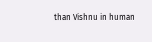than Vishnu in human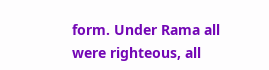form. Under Rama all were righteous, all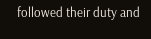followed their duty and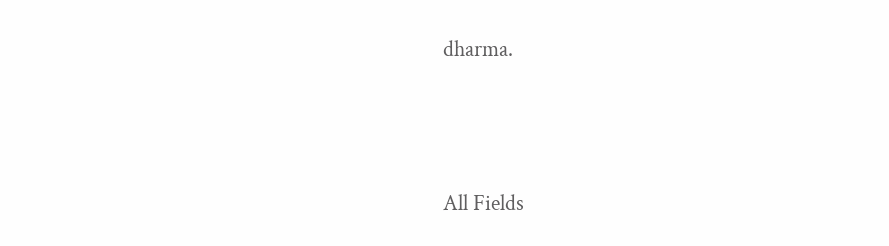dharma.




All Fields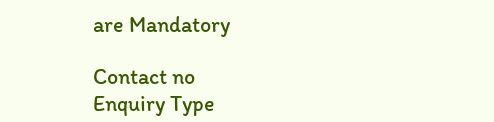are Mandatory

Contact no
Enquiry Type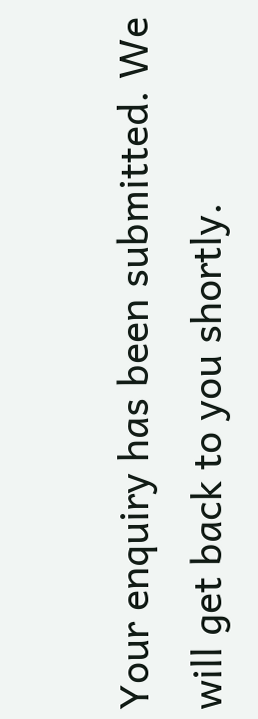Your enquiry has been submitted. We will get back to you shortly.